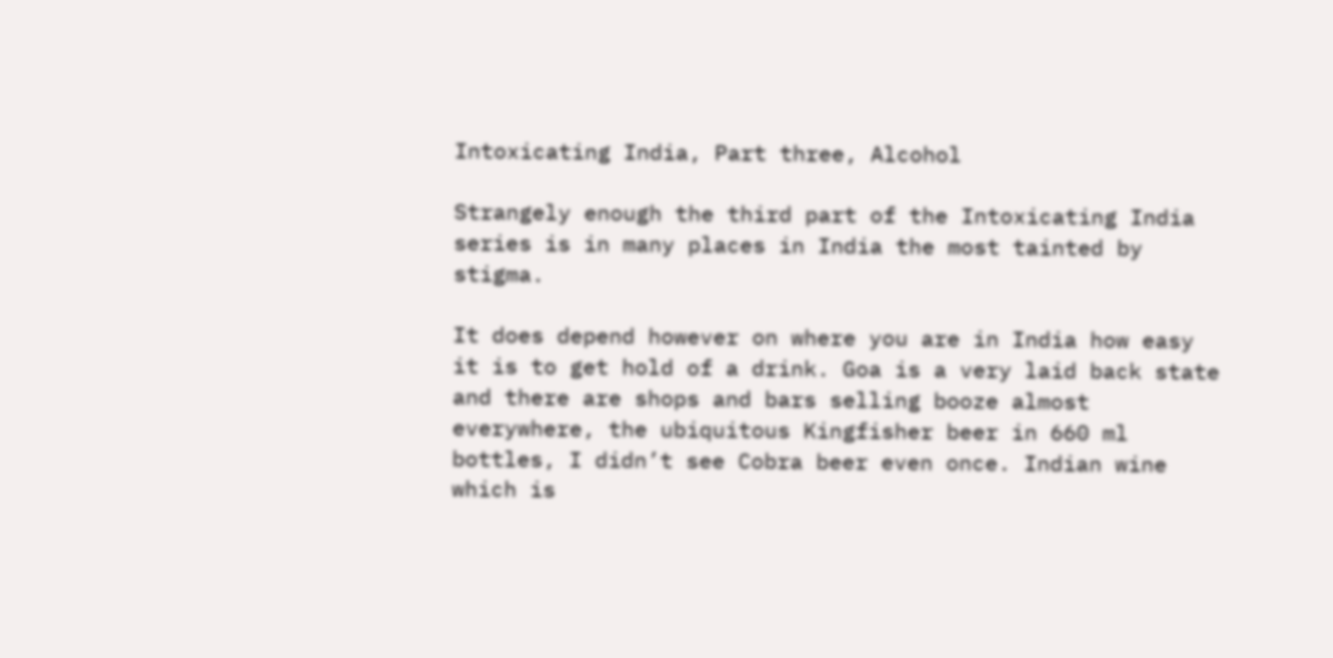Intoxicating India, Part three, Alcohol

Strangely enough the third part of the Intoxicating India series is in many places in India the most tainted by stigma.

It does depend however on where you are in India how easy it is to get hold of a drink. Goa is a very laid back state and there are shops and bars selling booze almost everywhere, the ubiquitous Kingfisher beer in 660 ml bottles, I didn’t see Cobra beer even once. Indian wine which is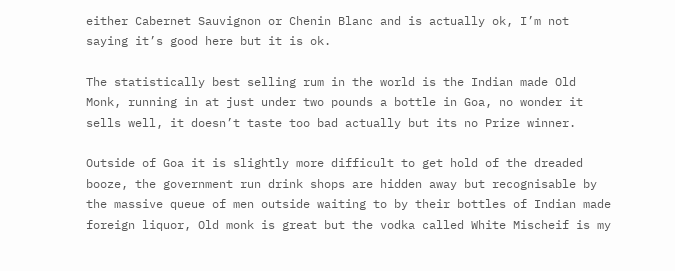either Cabernet Sauvignon or Chenin Blanc and is actually ok, I’m not saying it’s good here but it is ok.

The statistically best selling rum in the world is the Indian made Old Monk, running in at just under two pounds a bottle in Goa, no wonder it sells well, it doesn’t taste too bad actually but its no Prize winner.

Outside of Goa it is slightly more difficult to get hold of the dreaded booze, the government run drink shops are hidden away but recognisable by the massive queue of men outside waiting to by their bottles of Indian made foreign liquor, Old monk is great but the vodka called White Mischeif is my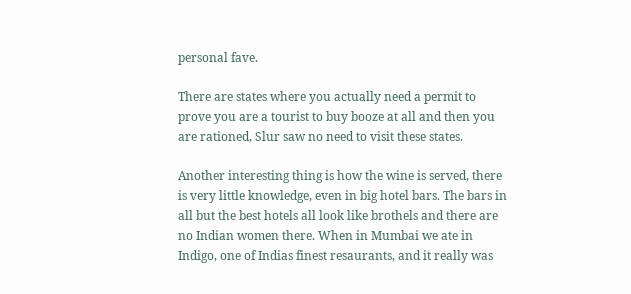personal fave.

There are states where you actually need a permit to prove you are a tourist to buy booze at all and then you are rationed, Slur saw no need to visit these states.

Another interesting thing is how the wine is served, there is very little knowledge, even in big hotel bars. The bars in all but the best hotels all look like brothels and there are no Indian women there. When in Mumbai we ate in Indigo, one of Indias finest resaurants, and it really was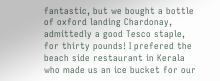fantastic, but we bought a bottle of oxford landing Chardonay, admittedly a good Tesco staple, for thirty pounds! I prefered the beach side restaurant in Kerala who made us an ice bucket for our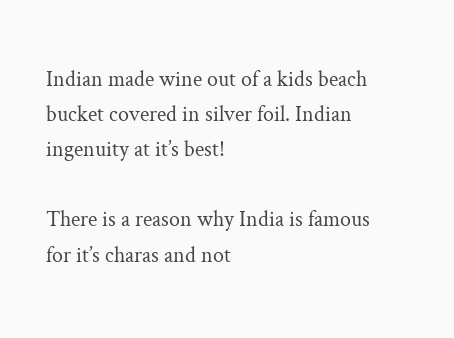Indian made wine out of a kids beach bucket covered in silver foil. Indian ingenuity at it’s best!

There is a reason why India is famous for it’s charas and not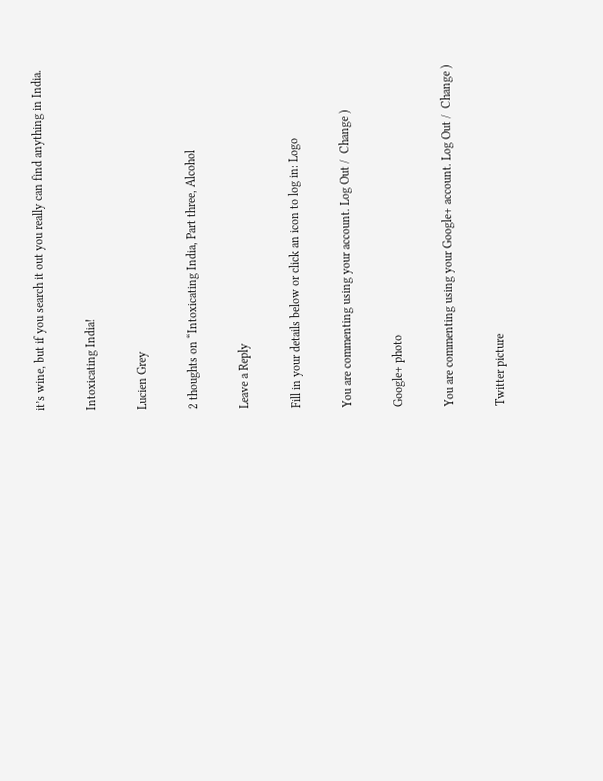it’s wine, but if you search it out you really can find anything in India.

Intoxicating India!

Lucien Grey

2 thoughts on “Intoxicating India, Part three, Alcohol

Leave a Reply

Fill in your details below or click an icon to log in: Logo

You are commenting using your account. Log Out /  Change )

Google+ photo

You are commenting using your Google+ account. Log Out /  Change )

Twitter picture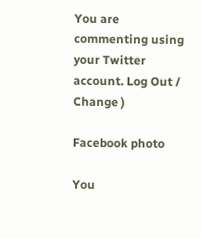You are commenting using your Twitter account. Log Out /  Change )

Facebook photo

You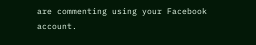are commenting using your Facebook account.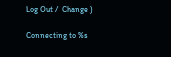Log Out /  Change )

Connecting to %s